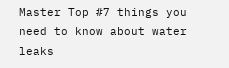Master Top #7 things you need to know about water leaks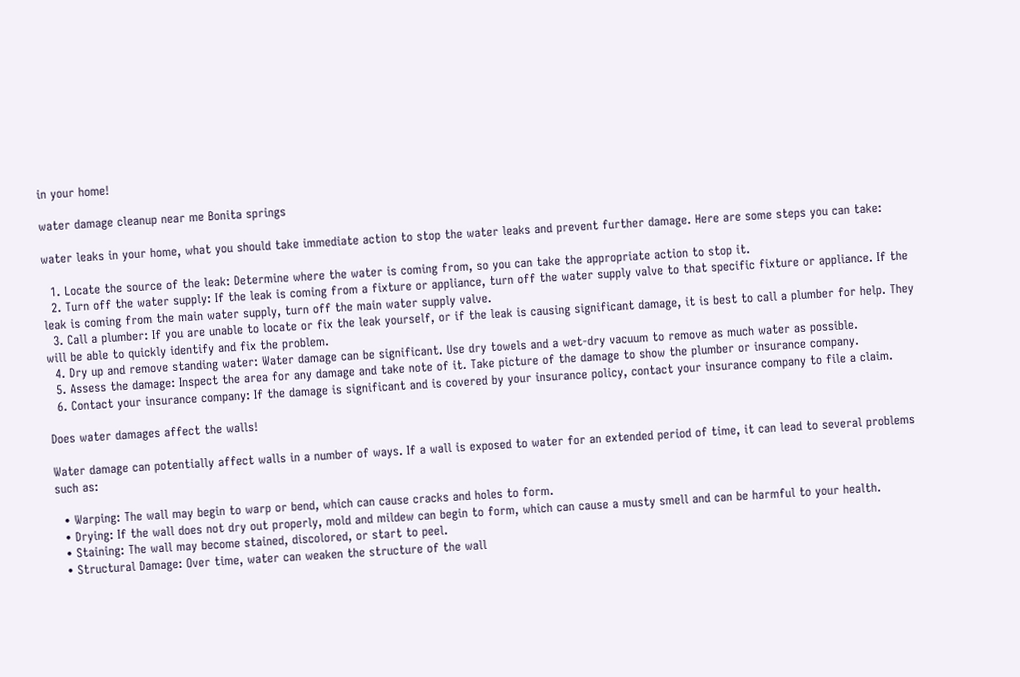in your home!

water damage cleanup near me Bonita springs

water leaks in your home, what you should take immediate action to stop the water leaks and prevent further damage. Here are some steps you can take:

  1. Locate the source of the leak: Determine where the water is coming from, so you can take the appropriate action to stop it.
  2. Turn off the water supply: If the leak is coming from a fixture or appliance, turn off the water supply valve to that specific fixture or appliance. If the leak is coming from the main water supply, turn off the main water supply valve.
  3. Call a plumber: If you are unable to locate or fix the leak yourself, or if the leak is causing significant damage, it is best to call a plumber for help. They will be able to quickly identify and fix the problem.
  4. Dry up and remove standing water: Water damage can be significant. Use dry towels and a wet-dry vacuum to remove as much water as possible.
  5. Assess the damage: Inspect the area for any damage and take note of it. Take picture of the damage to show the plumber or insurance company.
  6. Contact your insurance company: If the damage is significant and is covered by your insurance policy, contact your insurance company to file a claim.

Does water damages affect the walls!

Water damage can potentially affect walls in a number of ways. If a wall is exposed to water for an extended period of time, it can lead to several problems such as:

  • Warping: The wall may begin to warp or bend, which can cause cracks and holes to form.
  • Drying: If the wall does not dry out properly, mold and mildew can begin to form, which can cause a musty smell and can be harmful to your health.
  • Staining: The wall may become stained, discolored, or start to peel.
  • Structural Damage: Over time, water can weaken the structure of the wall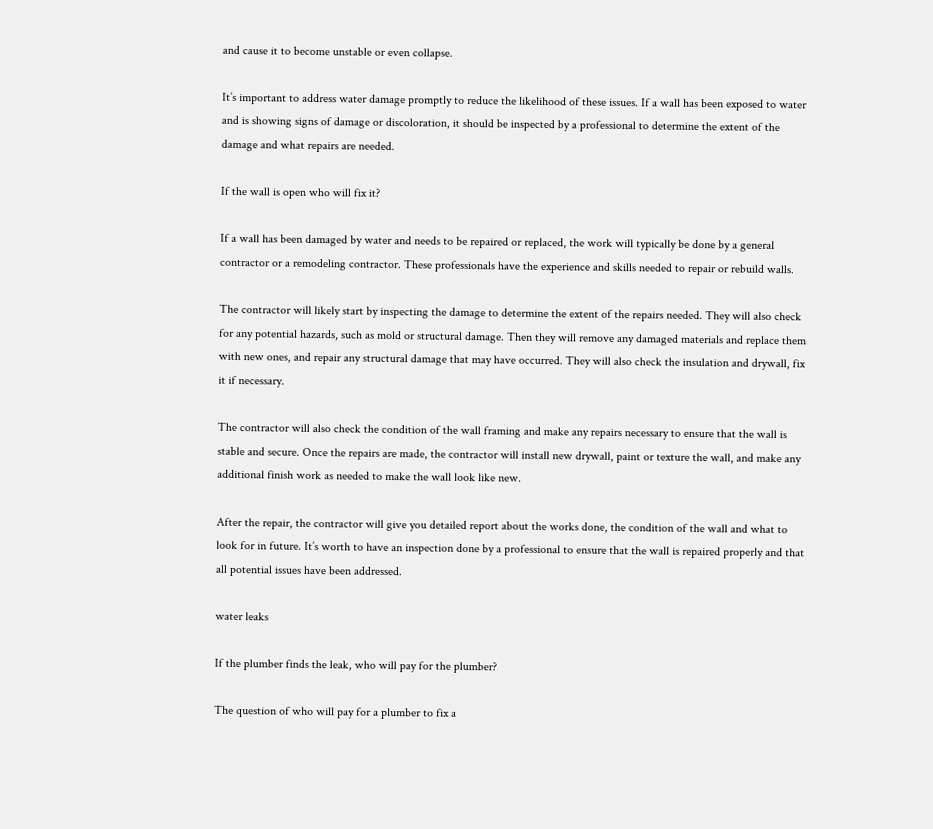and cause it to become unstable or even collapse.

It’s important to address water damage promptly to reduce the likelihood of these issues. If a wall has been exposed to water and is showing signs of damage or discoloration, it should be inspected by a professional to determine the extent of the damage and what repairs are needed.

If the wall is open who will fix it?

If a wall has been damaged by water and needs to be repaired or replaced, the work will typically be done by a general contractor or a remodeling contractor. These professionals have the experience and skills needed to repair or rebuild walls.

The contractor will likely start by inspecting the damage to determine the extent of the repairs needed. They will also check for any potential hazards, such as mold or structural damage. Then they will remove any damaged materials and replace them with new ones, and repair any structural damage that may have occurred. They will also check the insulation and drywall, fix it if necessary.

The contractor will also check the condition of the wall framing and make any repairs necessary to ensure that the wall is stable and secure. Once the repairs are made, the contractor will install new drywall, paint or texture the wall, and make any additional finish work as needed to make the wall look like new.

After the repair, the contractor will give you detailed report about the works done, the condition of the wall and what to look for in future. It’s worth to have an inspection done by a professional to ensure that the wall is repaired properly and that all potential issues have been addressed.

water leaks

If the plumber finds the leak, who will pay for the plumber?

The question of who will pay for a plumber to fix a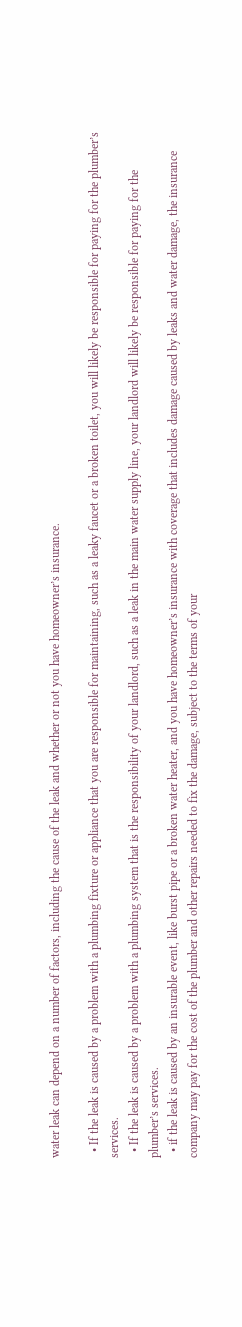water leak can depend on a number of factors, including the cause of the leak and whether or not you have homeowner’s insurance.

  • If the leak is caused by a problem with a plumbing fixture or appliance that you are responsible for maintaining, such as a leaky faucet or a broken toilet, you will likely be responsible for paying for the plumber’s services.
  • If the leak is caused by a problem with a plumbing system that is the responsibility of your landlord, such as a leak in the main water supply line, your landlord will likely be responsible for paying for the plumber’s services.
  • if the leak is caused by an insurable event, like burst pipe or a broken water heater, and you have homeowner’s insurance with coverage that includes damage caused by leaks and water damage, the insurance company may pay for the cost of the plumber and other repairs needed to fix the damage, subject to the terms of your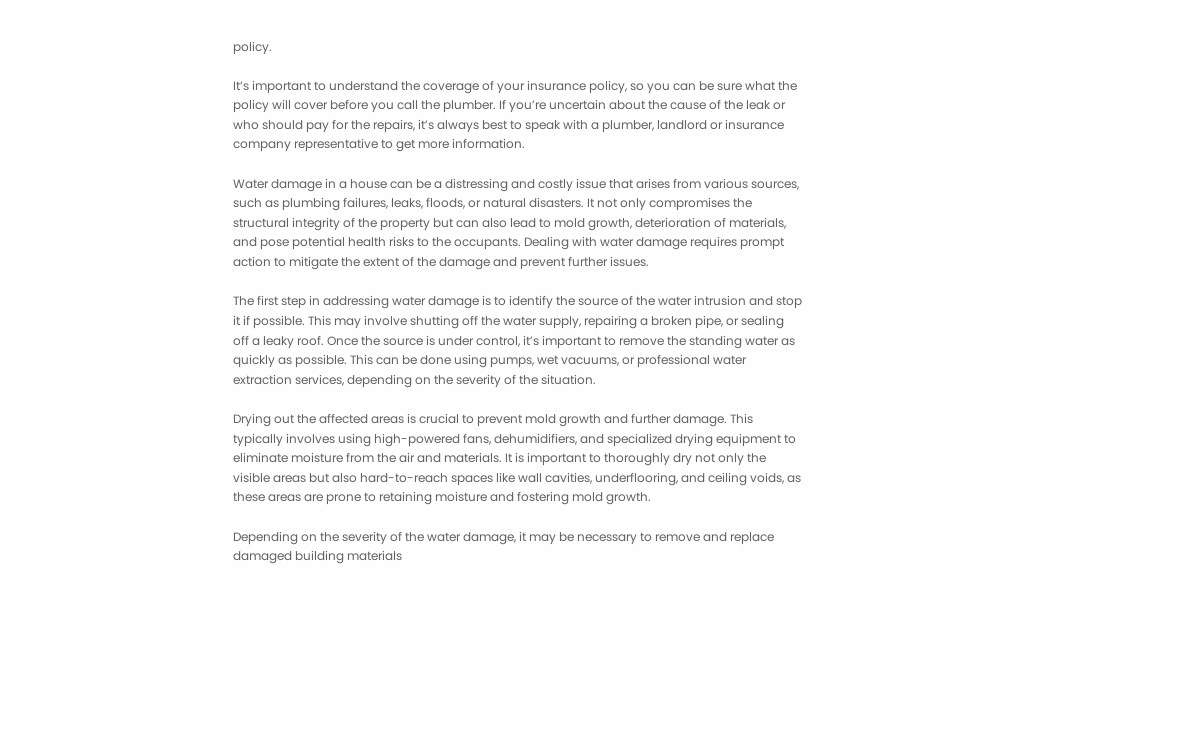policy.

It’s important to understand the coverage of your insurance policy, so you can be sure what the policy will cover before you call the plumber. If you’re uncertain about the cause of the leak or who should pay for the repairs, it’s always best to speak with a plumber, landlord or insurance company representative to get more information.

Water damage in a house can be a distressing and costly issue that arises from various sources, such as plumbing failures, leaks, floods, or natural disasters. It not only compromises the structural integrity of the property but can also lead to mold growth, deterioration of materials, and pose potential health risks to the occupants. Dealing with water damage requires prompt action to mitigate the extent of the damage and prevent further issues.

The first step in addressing water damage is to identify the source of the water intrusion and stop it if possible. This may involve shutting off the water supply, repairing a broken pipe, or sealing off a leaky roof. Once the source is under control, it’s important to remove the standing water as quickly as possible. This can be done using pumps, wet vacuums, or professional water extraction services, depending on the severity of the situation.

Drying out the affected areas is crucial to prevent mold growth and further damage. This typically involves using high-powered fans, dehumidifiers, and specialized drying equipment to eliminate moisture from the air and materials. It is important to thoroughly dry not only the visible areas but also hard-to-reach spaces like wall cavities, underflooring, and ceiling voids, as these areas are prone to retaining moisture and fostering mold growth.

Depending on the severity of the water damage, it may be necessary to remove and replace damaged building materials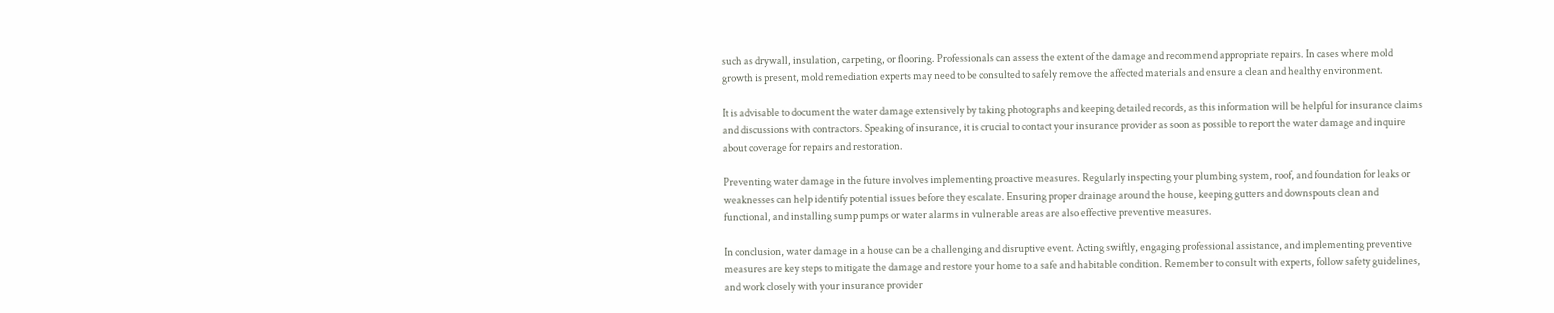such as drywall, insulation, carpeting, or flooring. Professionals can assess the extent of the damage and recommend appropriate repairs. In cases where mold growth is present, mold remediation experts may need to be consulted to safely remove the affected materials and ensure a clean and healthy environment.

It is advisable to document the water damage extensively by taking photographs and keeping detailed records, as this information will be helpful for insurance claims and discussions with contractors. Speaking of insurance, it is crucial to contact your insurance provider as soon as possible to report the water damage and inquire about coverage for repairs and restoration.

Preventing water damage in the future involves implementing proactive measures. Regularly inspecting your plumbing system, roof, and foundation for leaks or weaknesses can help identify potential issues before they escalate. Ensuring proper drainage around the house, keeping gutters and downspouts clean and functional, and installing sump pumps or water alarms in vulnerable areas are also effective preventive measures.

In conclusion, water damage in a house can be a challenging and disruptive event. Acting swiftly, engaging professional assistance, and implementing preventive measures are key steps to mitigate the damage and restore your home to a safe and habitable condition. Remember to consult with experts, follow safety guidelines, and work closely with your insurance provider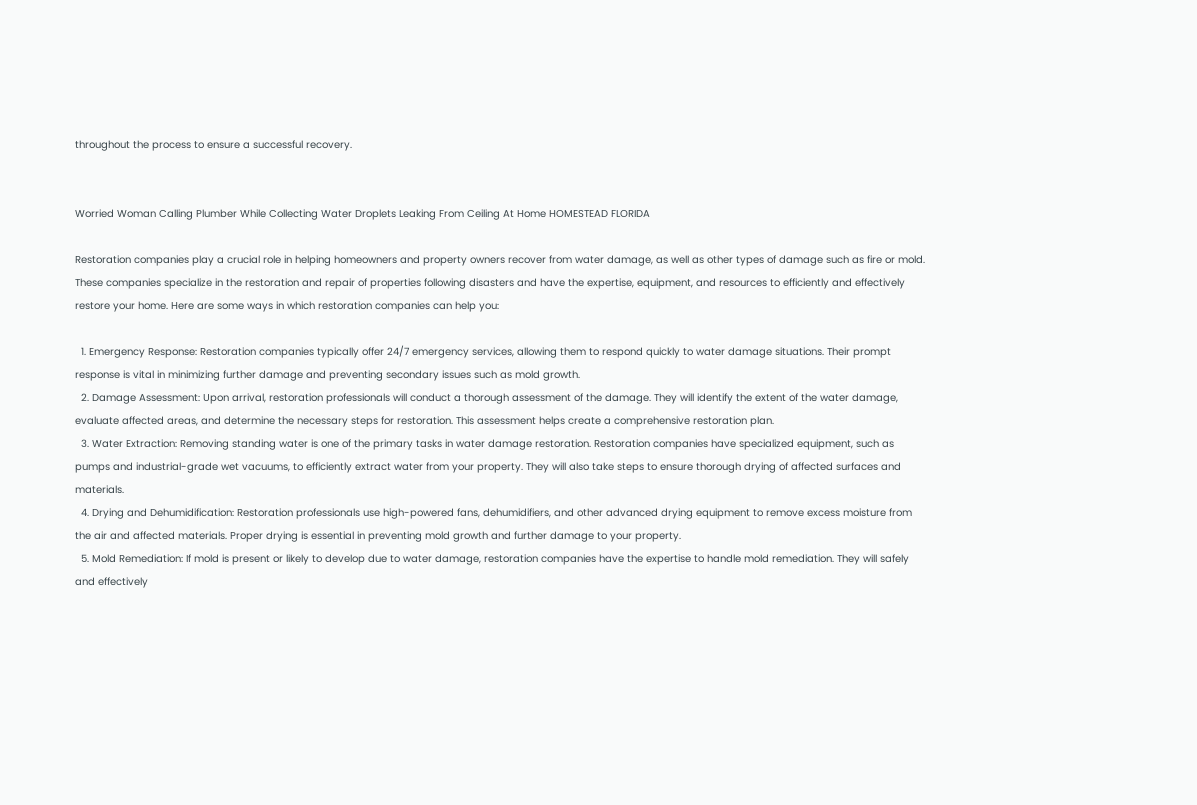throughout the process to ensure a successful recovery.


Worried Woman Calling Plumber While Collecting Water Droplets Leaking From Ceiling At Home HOMESTEAD FLORIDA

Restoration companies play a crucial role in helping homeowners and property owners recover from water damage, as well as other types of damage such as fire or mold. These companies specialize in the restoration and repair of properties following disasters and have the expertise, equipment, and resources to efficiently and effectively restore your home. Here are some ways in which restoration companies can help you:

  1. Emergency Response: Restoration companies typically offer 24/7 emergency services, allowing them to respond quickly to water damage situations. Their prompt response is vital in minimizing further damage and preventing secondary issues such as mold growth.
  2. Damage Assessment: Upon arrival, restoration professionals will conduct a thorough assessment of the damage. They will identify the extent of the water damage, evaluate affected areas, and determine the necessary steps for restoration. This assessment helps create a comprehensive restoration plan.
  3. Water Extraction: Removing standing water is one of the primary tasks in water damage restoration. Restoration companies have specialized equipment, such as pumps and industrial-grade wet vacuums, to efficiently extract water from your property. They will also take steps to ensure thorough drying of affected surfaces and materials.
  4. Drying and Dehumidification: Restoration professionals use high-powered fans, dehumidifiers, and other advanced drying equipment to remove excess moisture from the air and affected materials. Proper drying is essential in preventing mold growth and further damage to your property.
  5. Mold Remediation: If mold is present or likely to develop due to water damage, restoration companies have the expertise to handle mold remediation. They will safely and effectively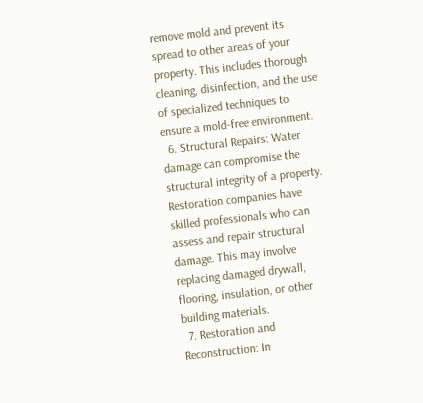remove mold and prevent its spread to other areas of your property. This includes thorough cleaning, disinfection, and the use of specialized techniques to ensure a mold-free environment.
  6. Structural Repairs: Water damage can compromise the structural integrity of a property. Restoration companies have skilled professionals who can assess and repair structural damage. This may involve replacing damaged drywall, flooring, insulation, or other building materials.
  7. Restoration and Reconstruction: In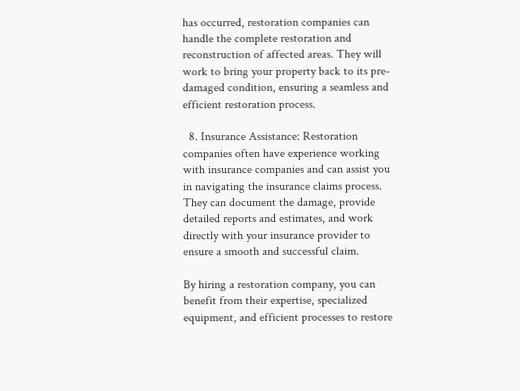has occurred, restoration companies can handle the complete restoration and reconstruction of affected areas. They will work to bring your property back to its pre-damaged condition, ensuring a seamless and efficient restoration process.

  8. Insurance Assistance: Restoration companies often have experience working with insurance companies and can assist you in navigating the insurance claims process. They can document the damage, provide detailed reports and estimates, and work directly with your insurance provider to ensure a smooth and successful claim.

By hiring a restoration company, you can benefit from their expertise, specialized equipment, and efficient processes to restore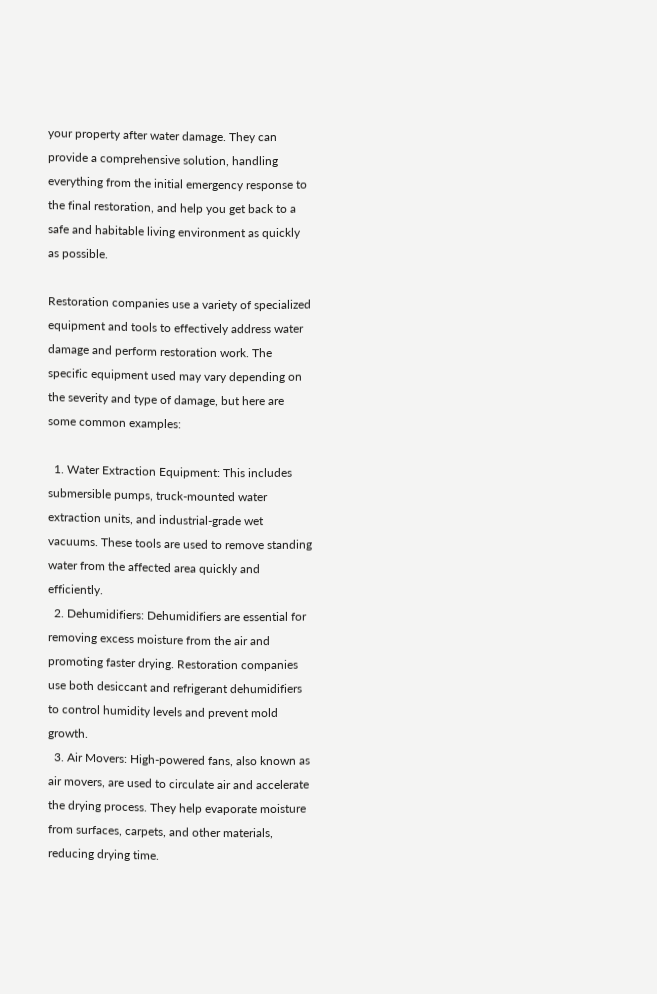your property after water damage. They can provide a comprehensive solution, handling everything from the initial emergency response to the final restoration, and help you get back to a safe and habitable living environment as quickly as possible.

Restoration companies use a variety of specialized equipment and tools to effectively address water damage and perform restoration work. The specific equipment used may vary depending on the severity and type of damage, but here are some common examples:

  1. Water Extraction Equipment: This includes submersible pumps, truck-mounted water extraction units, and industrial-grade wet vacuums. These tools are used to remove standing water from the affected area quickly and efficiently.
  2. Dehumidifiers: Dehumidifiers are essential for removing excess moisture from the air and promoting faster drying. Restoration companies use both desiccant and refrigerant dehumidifiers to control humidity levels and prevent mold growth.
  3. Air Movers: High-powered fans, also known as air movers, are used to circulate air and accelerate the drying process. They help evaporate moisture from surfaces, carpets, and other materials, reducing drying time.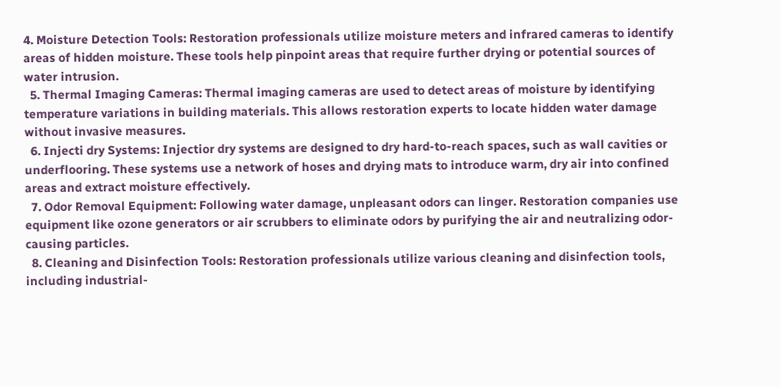4. Moisture Detection Tools: Restoration professionals utilize moisture meters and infrared cameras to identify areas of hidden moisture. These tools help pinpoint areas that require further drying or potential sources of water intrusion.
  5. Thermal Imaging Cameras: Thermal imaging cameras are used to detect areas of moisture by identifying temperature variations in building materials. This allows restoration experts to locate hidden water damage without invasive measures.
  6. Injecti dry Systems: Injectior dry systems are designed to dry hard-to-reach spaces, such as wall cavities or underflooring. These systems use a network of hoses and drying mats to introduce warm, dry air into confined areas and extract moisture effectively.
  7. Odor Removal Equipment: Following water damage, unpleasant odors can linger. Restoration companies use equipment like ozone generators or air scrubbers to eliminate odors by purifying the air and neutralizing odor-causing particles.
  8. Cleaning and Disinfection Tools: Restoration professionals utilize various cleaning and disinfection tools, including industrial-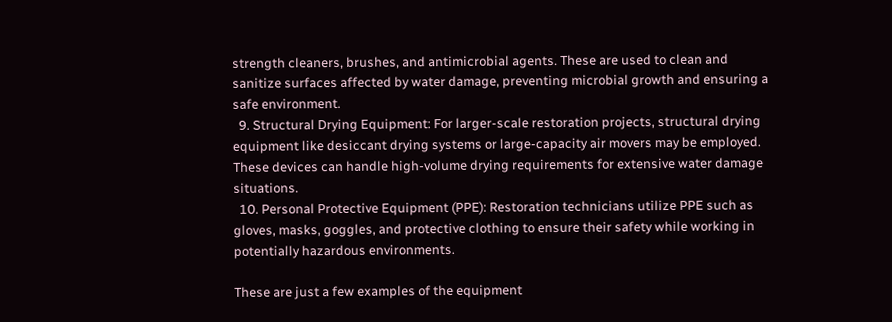strength cleaners, brushes, and antimicrobial agents. These are used to clean and sanitize surfaces affected by water damage, preventing microbial growth and ensuring a safe environment.
  9. Structural Drying Equipment: For larger-scale restoration projects, structural drying equipment like desiccant drying systems or large-capacity air movers may be employed. These devices can handle high-volume drying requirements for extensive water damage situations.
  10. Personal Protective Equipment (PPE): Restoration technicians utilize PPE such as gloves, masks, goggles, and protective clothing to ensure their safety while working in potentially hazardous environments.

These are just a few examples of the equipment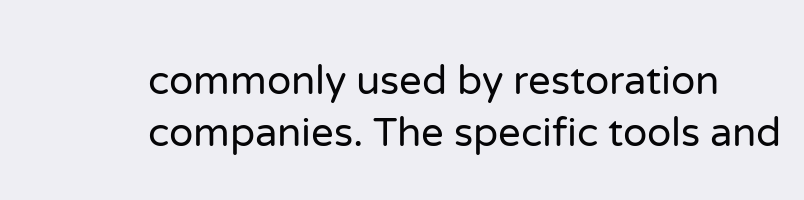commonly used by restoration companies. The specific tools and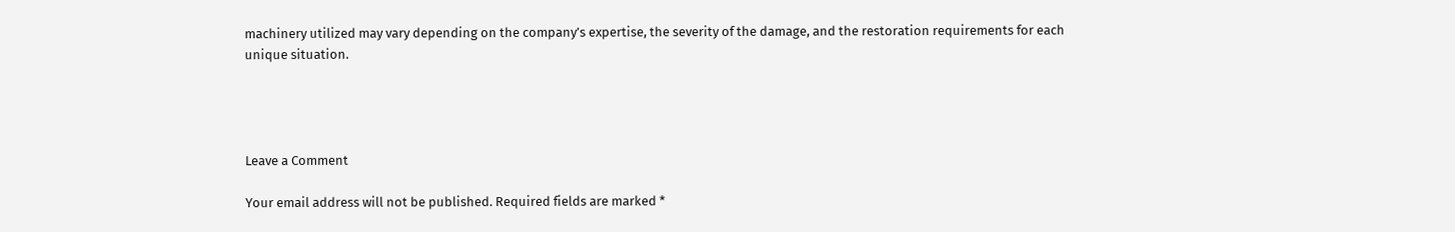machinery utilized may vary depending on the company’s expertise, the severity of the damage, and the restoration requirements for each unique situation.




Leave a Comment

Your email address will not be published. Required fields are marked *